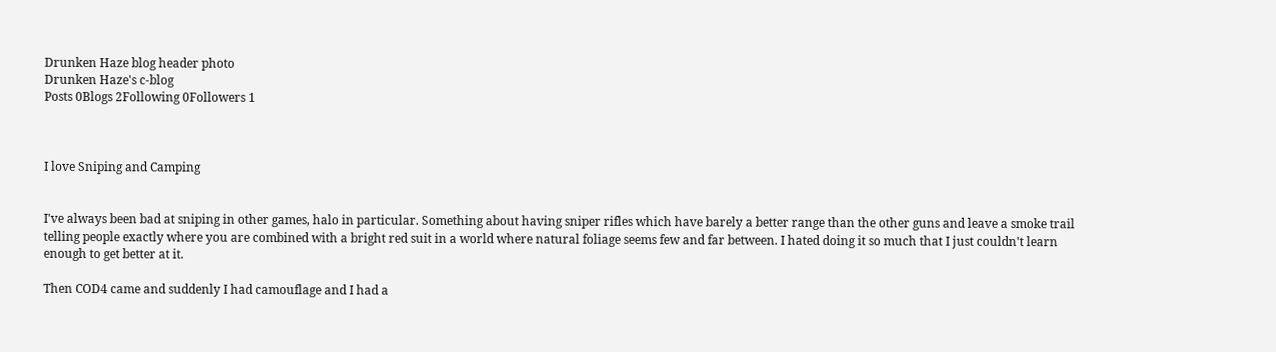Drunken Haze blog header photo
Drunken Haze's c-blog
Posts 0Blogs 2Following 0Followers 1



I love Sniping and Camping


I've always been bad at sniping in other games, halo in particular. Something about having sniper rifles which have barely a better range than the other guns and leave a smoke trail telling people exactly where you are combined with a bright red suit in a world where natural foliage seems few and far between. I hated doing it so much that I just couldn't learn enough to get better at it.

Then COD4 came and suddenly I had camouflage and I had a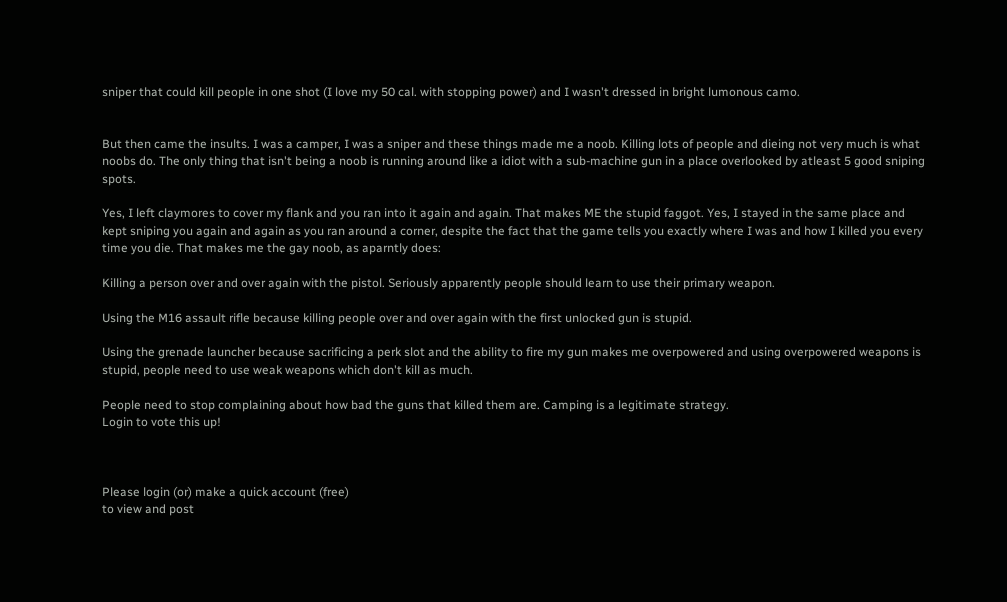sniper that could kill people in one shot (I love my 50 cal. with stopping power) and I wasn't dressed in bright lumonous camo.


But then came the insults. I was a camper, I was a sniper and these things made me a noob. Killing lots of people and dieing not very much is what noobs do. The only thing that isn't being a noob is running around like a idiot with a sub-machine gun in a place overlooked by atleast 5 good sniping spots.

Yes, I left claymores to cover my flank and you ran into it again and again. That makes ME the stupid faggot. Yes, I stayed in the same place and kept sniping you again and again as you ran around a corner, despite the fact that the game tells you exactly where I was and how I killed you every time you die. That makes me the gay noob, as aparntly does:

Killing a person over and over again with the pistol. Seriously apparently people should learn to use their primary weapon.

Using the M16 assault rifle because killing people over and over again with the first unlocked gun is stupid.

Using the grenade launcher because sacrificing a perk slot and the ability to fire my gun makes me overpowered and using overpowered weapons is stupid, people need to use weak weapons which don't kill as much.

People need to stop complaining about how bad the guns that killed them are. Camping is a legitimate strategy.
Login to vote this up!



Please login (or) make a quick account (free)
to view and post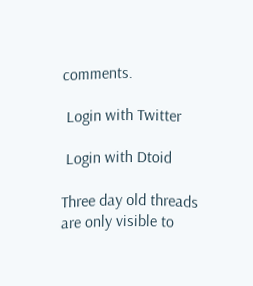comments.

 Login with Twitter

 Login with Dtoid

Three day old threads are only visible to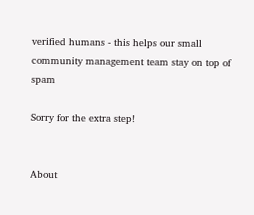verified humans - this helps our small community management team stay on top of spam

Sorry for the extra step!


About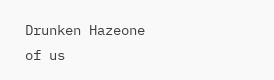Drunken Hazeone of us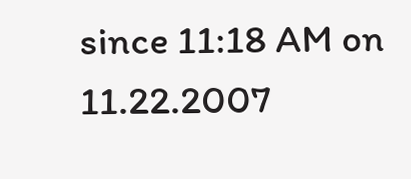since 11:18 AM on 11.22.2007